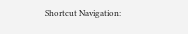Shortcut Navigation: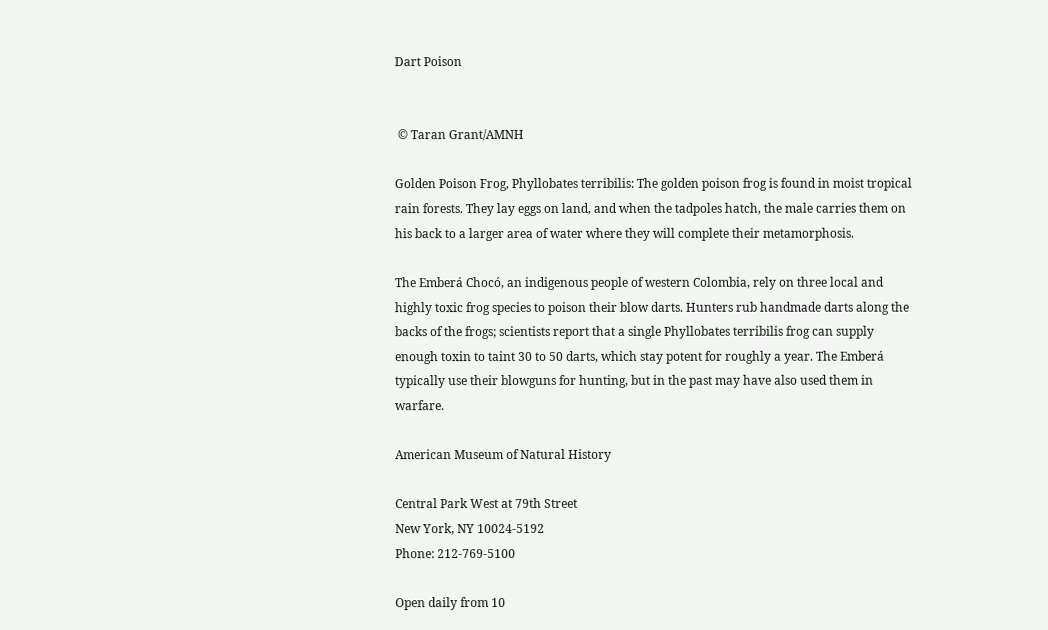Dart Poison


 © Taran Grant/AMNH

Golden Poison Frog, Phyllobates terribilis: The golden poison frog is found in moist tropical rain forests. They lay eggs on land, and when the tadpoles hatch, the male carries them on his back to a larger area of water where they will complete their metamorphosis.

The Emberá Chocó, an indigenous people of western Colombia, rely on three local and highly toxic frog species to poison their blow darts. Hunters rub handmade darts along the backs of the frogs; scientists report that a single Phyllobates terribilis frog can supply enough toxin to taint 30 to 50 darts, which stay potent for roughly a year. The Emberá typically use their blowguns for hunting, but in the past may have also used them in warfare.

American Museum of Natural History

Central Park West at 79th Street
New York, NY 10024-5192
Phone: 212-769-5100

Open daily from 10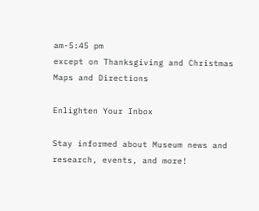am-5:45 pm
except on Thanksgiving and Christmas
Maps and Directions

Enlighten Your Inbox

Stay informed about Museum news and research, events, and more!